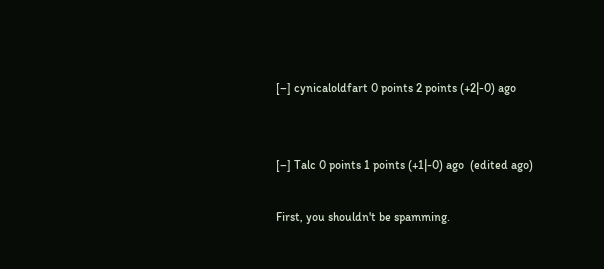[–] cynicaloldfart 0 points 2 points (+2|-0) ago


[–] Talc 0 points 1 points (+1|-0) ago  (edited ago)

First, you shouldn't be spamming.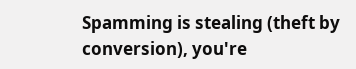Spamming is stealing (theft by conversion), you're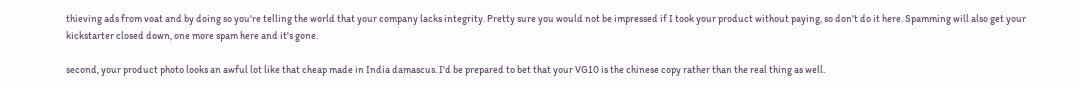thieving ads from voat and by doing so you're telling the world that your company lacks integrity. Pretty sure you would not be impressed if I took your product without paying, so don't do it here. Spamming will also get your kickstarter closed down, one more spam here and it's gone.

second, your product photo looks an awful lot like that cheap made in India damascus. I'd be prepared to bet that your VG10 is the chinese copy rather than the real thing as well.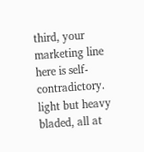third, your marketing line here is self-contradictory. light but heavy bladed, all at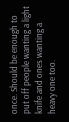once. Should be enough to put off people wanting a light knife and ones wanting a heavy one too.